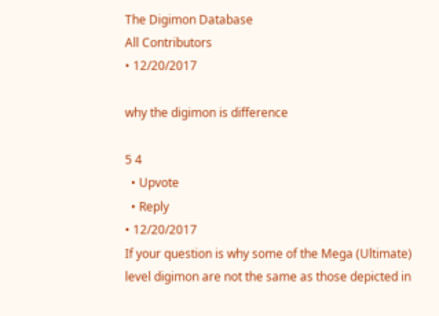The Digimon Database
All Contributors
• 12/20/2017

why the digimon is difference

5 4
  • Upvote
  • Reply
• 12/20/2017
If your question is why some of the Mega (Ultimate) level digimon are not the same as those depicted in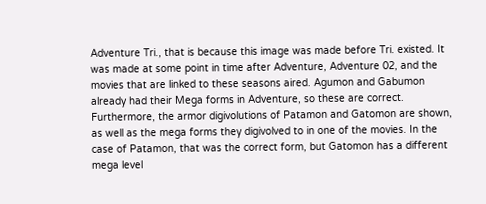Adventure Tri., that is because this image was made before Tri. existed. It was made at some point in time after Adventure, Adventure 02, and the movies that are linked to these seasons aired. Agumon and Gabumon already had their Mega forms in Adventure, so these are correct. Furthermore, the armor digivolutions of Patamon and Gatomon are shown, as well as the mega forms they digivolved to in one of the movies. In the case of Patamon, that was the correct form, but Gatomon has a different mega level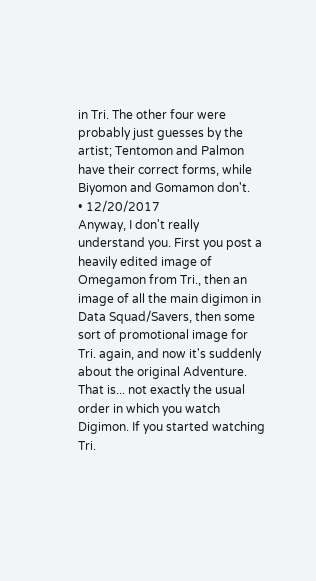in Tri. The other four were probably just guesses by the artist; Tentomon and Palmon have their correct forms, while Biyomon and Gomamon don't.
• 12/20/2017
Anyway, I don't really understand you. First you post a heavily edited image of Omegamon from Tri., then an image of all the main digimon in Data Squad/Savers, then some sort of promotional image for Tri. again, and now it's suddenly about the original Adventure.
That is... not exactly the usual order in which you watch Digimon. If you started watching Tri.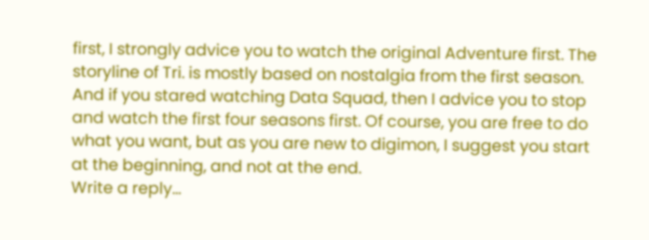first, I strongly advice you to watch the original Adventure first. The storyline of Tri. is mostly based on nostalgia from the first season. And if you stared watching Data Squad, then I advice you to stop and watch the first four seasons first. Of course, you are free to do what you want, but as you are new to digimon, I suggest you start at the beginning, and not at the end.
Write a reply...